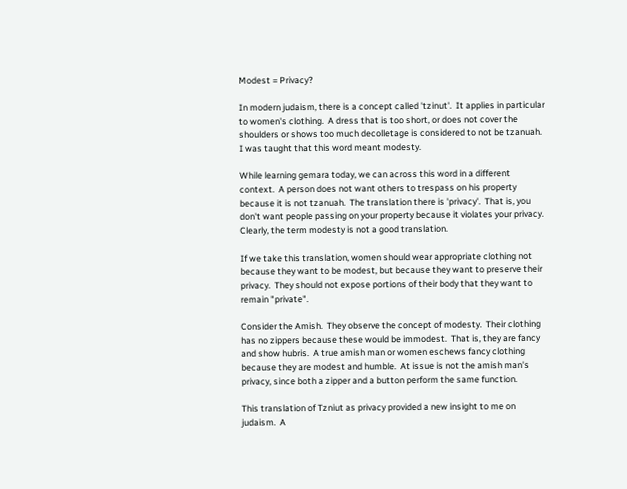Modest = Privacy?

In modern judaism, there is a concept called 'tzinut'.  It applies in particular to women's clothing.  A dress that is too short, or does not cover the shoulders or shows too much decolletage is considered to not be tzanuah.  I was taught that this word meant modesty.

While learning gemara today, we can across this word in a different context.  A person does not want others to trespass on his property because it is not tzanuah.  The translation there is 'privacy'.  That is, you don't want people passing on your property because it violates your privacy.  Clearly, the term modesty is not a good translation.

If we take this translation, women should wear appropriate clothing not because they want to be modest, but because they want to preserve their privacy.  They should not expose portions of their body that they want to remain "private".

Consider the Amish.  They observe the concept of modesty.  Their clothing has no zippers because these would be immodest.  That is, they are fancy and show hubris.  A true amish man or women eschews fancy clothing because they are modest and humble.  At issue is not the amish man's privacy, since both a zipper and a button perform the same function.

This translation of Tzniut as privacy provided a new insight to me on judaism.  A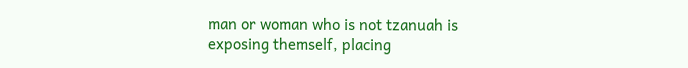man or woman who is not tzanuah is exposing themself, placing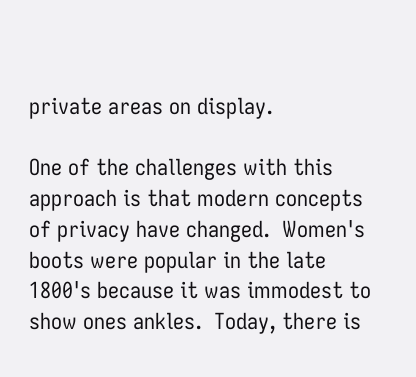private areas on display.

One of the challenges with this approach is that modern concepts of privacy have changed.  Women's boots were popular in the late 1800's because it was immodest to show ones ankles.  Today, there is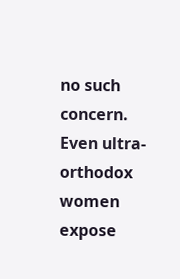no such concern.  Even ultra-orthodox women expose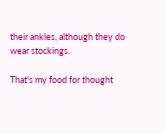their ankles, although they do wear stockings.

That's my food for thought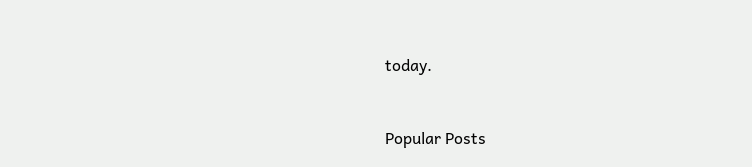today.


Popular Posts